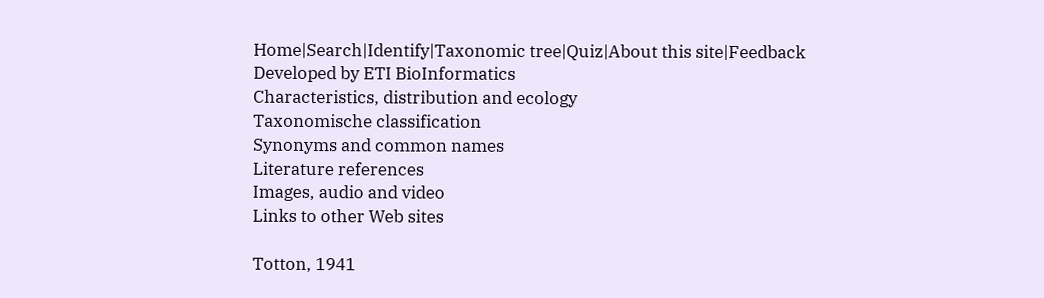Home|Search|Identify|Taxonomic tree|Quiz|About this site|Feedback
Developed by ETI BioInformatics
Characteristics, distribution and ecology
Taxonomische classification
Synonyms and common names
Literature references
Images, audio and video
Links to other Web sites

Totton, 1941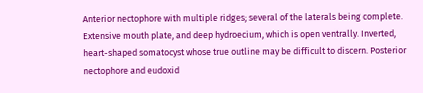Anterior nectophore with multiple ridges; several of the laterals being complete. Extensive mouth plate, and deep hydroecium, which is open ventrally. Inverted, heart-shaped somatocyst whose true outline may be difficult to discern. Posterior nectophore and eudoxid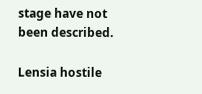stage have not been described.

Lensia hostile